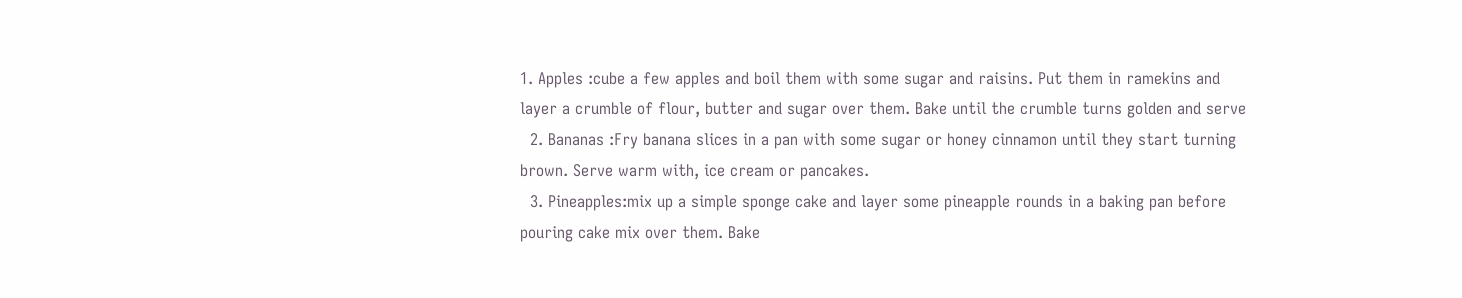1. Apples :cube a few apples and boil them with some sugar and raisins. Put them in ramekins and layer a crumble of flour, butter and sugar over them. Bake until the crumble turns golden and serve
  2. Bananas :Fry banana slices in a pan with some sugar or honey cinnamon until they start turning brown. Serve warm with, ice cream or pancakes.
  3. Pineapples:mix up a simple sponge cake and layer some pineapple rounds in a baking pan before pouring cake mix over them. Bake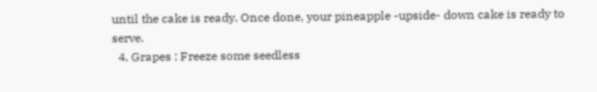until the cake is ready. Once done, your pineapple -upside- down cake is ready to serve.
  4. Grapes : Freeze some seedless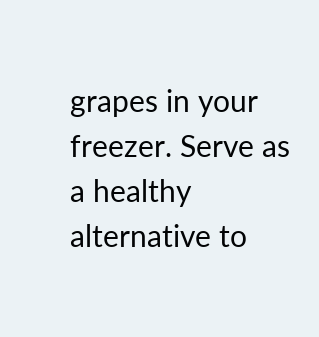grapes in your freezer. Serve as a healthy alternative to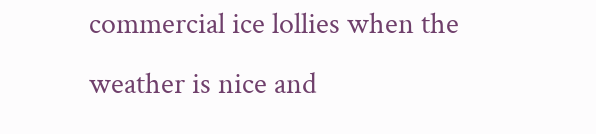commercial ice lollies when the weather is nice and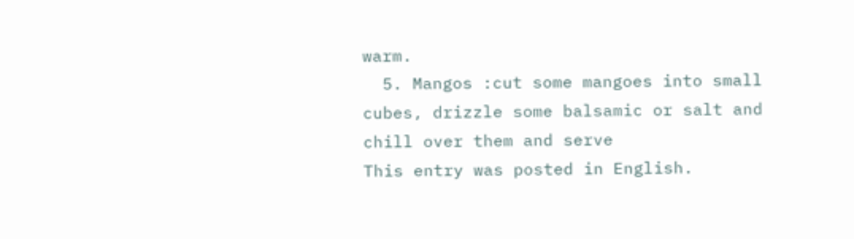warm.
  5. Mangos :cut some mangoes into small cubes, drizzle some balsamic or salt and chill over them and serve
This entry was posted in English.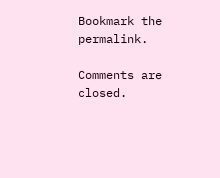Bookmark the permalink.

Comments are closed.